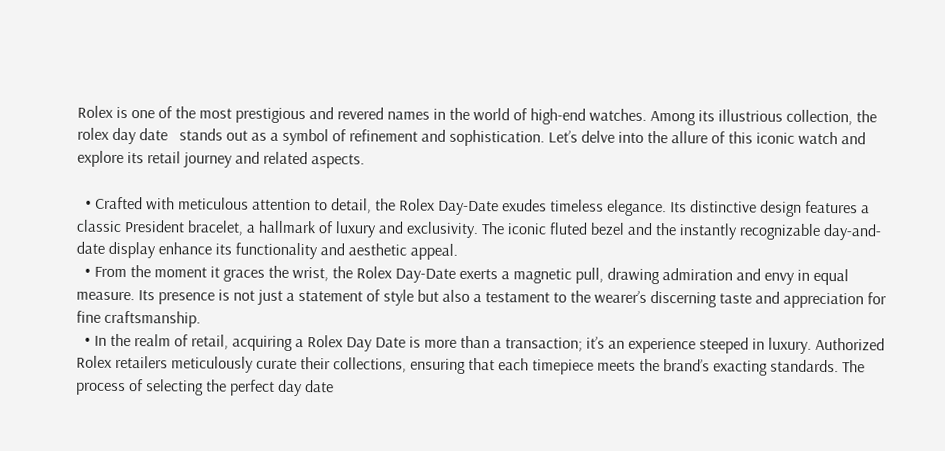Rolex is one of the most prestigious and revered names in the world of high-end watches. Among its illustrious collection, the rolex day date   stands out as a symbol of refinement and sophistication. Let’s delve into the allure of this iconic watch and explore its retail journey and related aspects.

  • Crafted with meticulous attention to detail, the Rolex Day-Date exudes timeless elegance. Its distinctive design features a classic President bracelet, a hallmark of luxury and exclusivity. The iconic fluted bezel and the instantly recognizable day-and-date display enhance its functionality and aesthetic appeal.
  • From the moment it graces the wrist, the Rolex Day-Date exerts a magnetic pull, drawing admiration and envy in equal measure. Its presence is not just a statement of style but also a testament to the wearer’s discerning taste and appreciation for fine craftsmanship.
  • In the realm of retail, acquiring a Rolex Day Date is more than a transaction; it’s an experience steeped in luxury. Authorized Rolex retailers meticulously curate their collections, ensuring that each timepiece meets the brand’s exacting standards. The process of selecting the perfect day date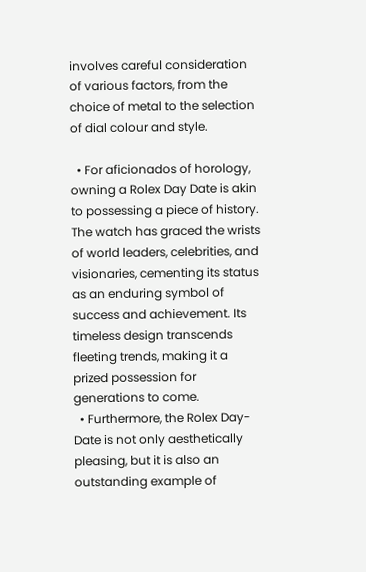involves careful consideration of various factors, from the choice of metal to the selection of dial colour and style.

  • For aficionados of horology, owning a Rolex Day Date is akin to possessing a piece of history. The watch has graced the wrists of world leaders, celebrities, and visionaries, cementing its status as an enduring symbol of success and achievement. Its timeless design transcends fleeting trends, making it a prized possession for generations to come.
  • Furthermore, the Rolex Day-Date is not only aesthetically pleasing, but it is also an outstanding example of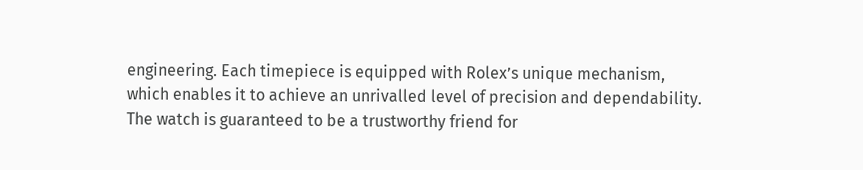engineering. Each timepiece is equipped with Rolex’s unique mechanism, which enables it to achieve an unrivalled level of precision and dependability. The watch is guaranteed to be a trustworthy friend for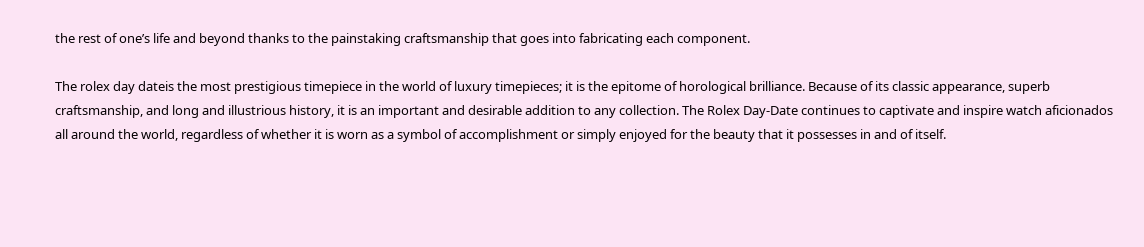the rest of one’s life and beyond thanks to the painstaking craftsmanship that goes into fabricating each component.

The rolex day dateis the most prestigious timepiece in the world of luxury timepieces; it is the epitome of horological brilliance. Because of its classic appearance, superb craftsmanship, and long and illustrious history, it is an important and desirable addition to any collection. The Rolex Day-Date continues to captivate and inspire watch aficionados all around the world, regardless of whether it is worn as a symbol of accomplishment or simply enjoyed for the beauty that it possesses in and of itself.